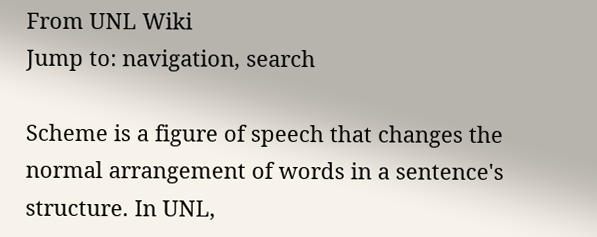From UNL Wiki
Jump to: navigation, search

Scheme is a figure of speech that changes the normal arrangement of words in a sentence's structure. In UNL,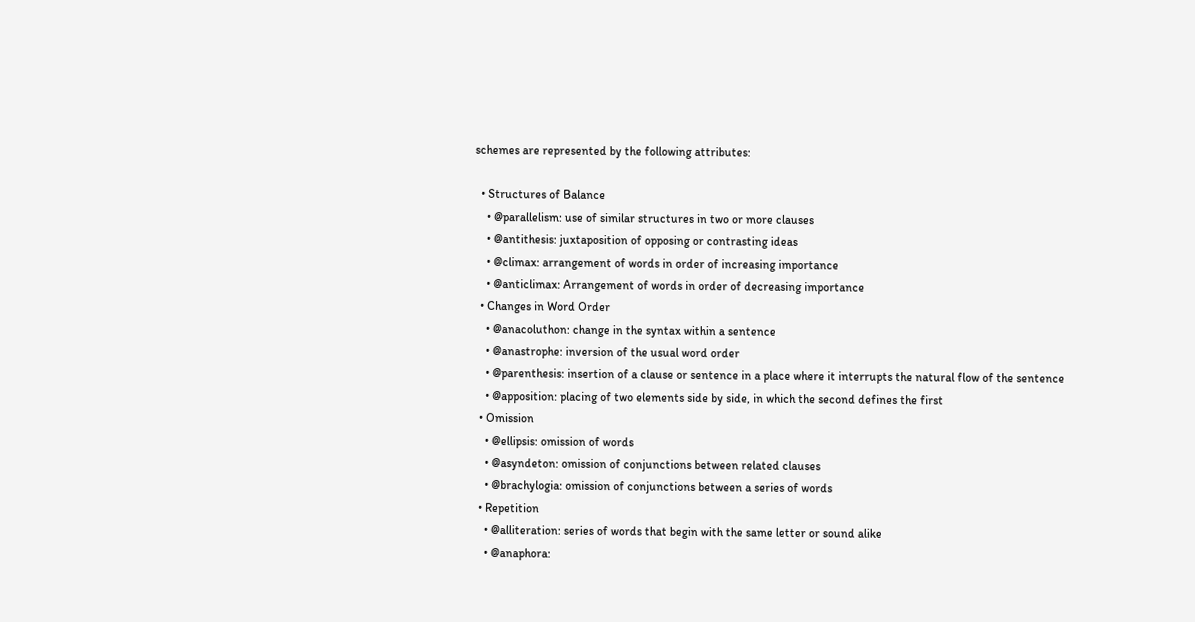schemes are represented by the following attributes:

  • Structures of Balance
    • @parallelism: use of similar structures in two or more clauses
    • @antithesis: juxtaposition of opposing or contrasting ideas
    • @climax: arrangement of words in order of increasing importance
    • @anticlimax: Arrangement of words in order of decreasing importance
  • Changes in Word Order
    • @anacoluthon: change in the syntax within a sentence
    • @anastrophe: inversion of the usual word order
    • @parenthesis: insertion of a clause or sentence in a place where it interrupts the natural flow of the sentence
    • @apposition: placing of two elements side by side, in which the second defines the first
  • Omission
    • @ellipsis: omission of words
    • @asyndeton: omission of conjunctions between related clauses
    • @brachylogia: omission of conjunctions between a series of words
  • Repetition
    • @alliteration: series of words that begin with the same letter or sound alike
    • @anaphora: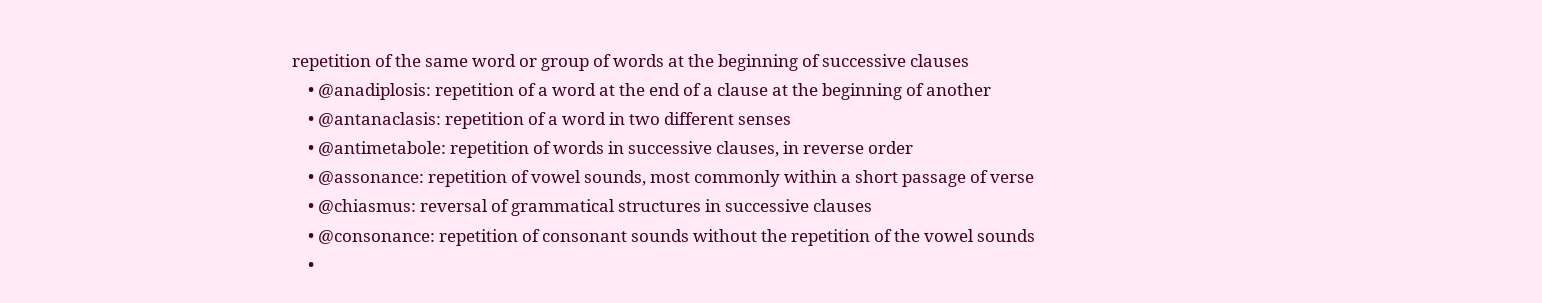repetition of the same word or group of words at the beginning of successive clauses
    • @anadiplosis: repetition of a word at the end of a clause at the beginning of another
    • @antanaclasis: repetition of a word in two different senses
    • @antimetabole: repetition of words in successive clauses, in reverse order
    • @assonance: repetition of vowel sounds, most commonly within a short passage of verse
    • @chiasmus: reversal of grammatical structures in successive clauses
    • @consonance: repetition of consonant sounds without the repetition of the vowel sounds
    •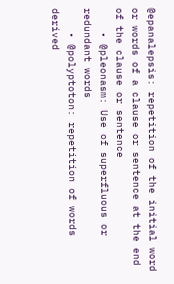@epanalepsis: repetition of the initial word or words of a clause or sentence at the end of the clause or sentence
    • @pleonasm: Use of superfluous or redundant words
    • @polyptoton: repetition of words derived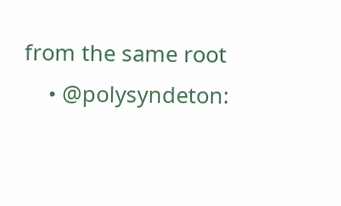from the same root
    • @polysyndeton: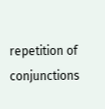repetition of conjunctions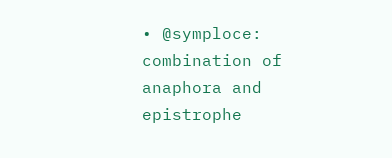• @symploce: combination of anaphora and epistrophe